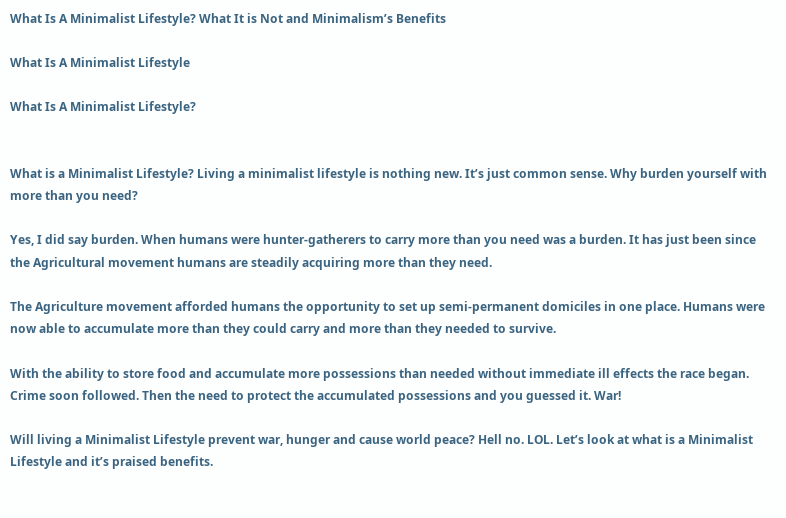What Is A Minimalist Lifestyle? What It is Not and Minimalism’s Benefits

What Is A Minimalist Lifestyle

What Is A Minimalist Lifestyle?


What is a Minimalist Lifestyle? Living a minimalist lifestyle is nothing new. It’s just common sense. Why burden yourself with more than you need?

Yes, I did say burden. When humans were hunter-gatherers to carry more than you need was a burden. It has just been since the Agricultural movement humans are steadily acquiring more than they need.

The Agriculture movement afforded humans the opportunity to set up semi-permanent domiciles in one place. Humans were now able to accumulate more than they could carry and more than they needed to survive.

With the ability to store food and accumulate more possessions than needed without immediate ill effects the race began. Crime soon followed. Then the need to protect the accumulated possessions and you guessed it. War!

Will living a Minimalist Lifestyle prevent war, hunger and cause world peace? Hell no. LOL. Let’s look at what is a Minimalist Lifestyle and it’s praised benefits.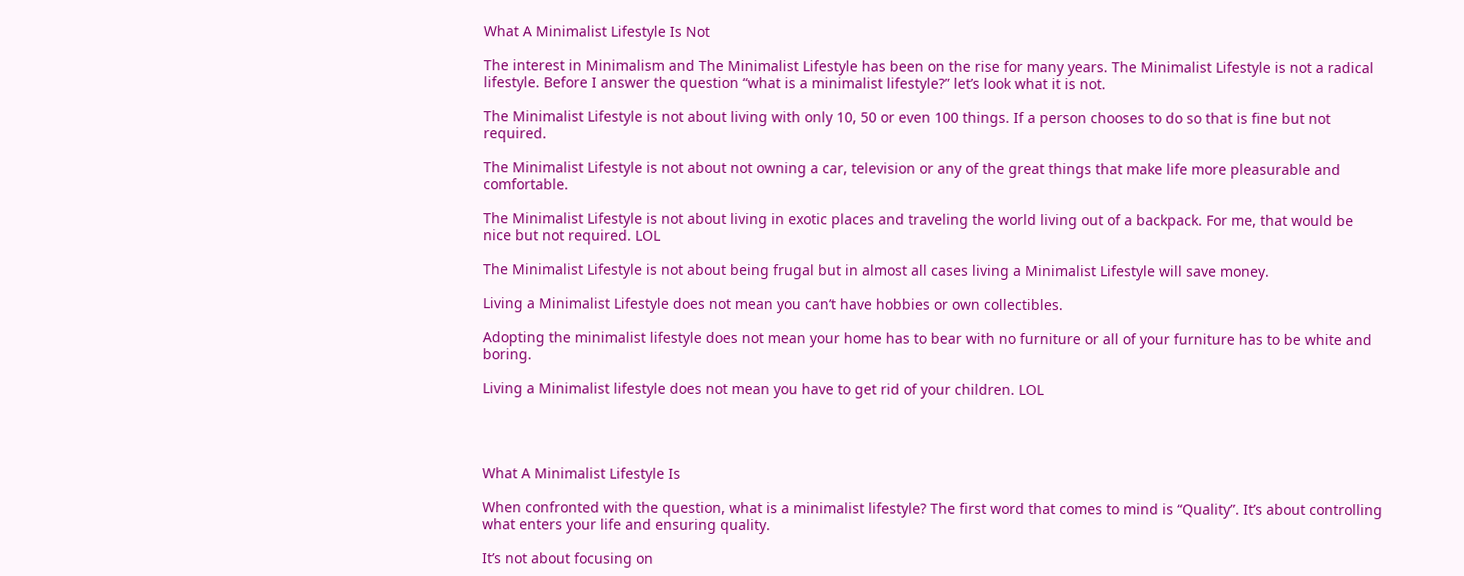What A Minimalist Lifestyle Is Not

The interest in Minimalism and The Minimalist Lifestyle has been on the rise for many years. The Minimalist Lifestyle is not a radical lifestyle. Before I answer the question “what is a minimalist lifestyle?” let’s look what it is not.

The Minimalist Lifestyle is not about living with only 10, 50 or even 100 things. If a person chooses to do so that is fine but not required.

The Minimalist Lifestyle is not about not owning a car, television or any of the great things that make life more pleasurable and comfortable.

The Minimalist Lifestyle is not about living in exotic places and traveling the world living out of a backpack. For me, that would be nice but not required. LOL

The Minimalist Lifestyle is not about being frugal but in almost all cases living a Minimalist Lifestyle will save money.

Living a Minimalist Lifestyle does not mean you can’t have hobbies or own collectibles.

Adopting the minimalist lifestyle does not mean your home has to bear with no furniture or all of your furniture has to be white and boring.

Living a Minimalist lifestyle does not mean you have to get rid of your children. LOL




What A Minimalist Lifestyle Is

When confronted with the question, what is a minimalist lifestyle? The first word that comes to mind is “Quality”. It’s about controlling what enters your life and ensuring quality.

It’s not about focusing on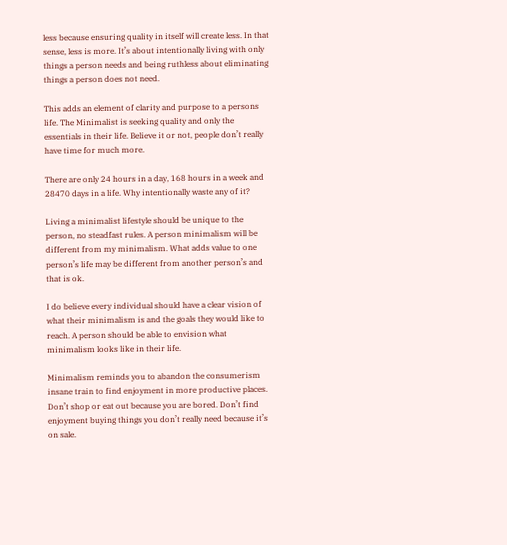less because ensuring quality in itself will create less. In that sense, less is more. It’s about intentionally living with only things a person needs and being ruthless about eliminating things a person does not need.

This adds an element of clarity and purpose to a persons life. The Minimalist is seeking quality and only the essentials in their life. Believe it or not, people don’t really have time for much more.

There are only 24 hours in a day, 168 hours in a week and 28470 days in a life. Why intentionally waste any of it?

Living a minimalist lifestyle should be unique to the person, no steadfast rules. A person minimalism will be different from my minimalism. What adds value to one person’s life may be different from another person’s and that is ok.

I do believe every individual should have a clear vision of what their minimalism is and the goals they would like to reach. A person should be able to envision what minimalism looks like in their life.

Minimalism reminds you to abandon the consumerism insane train to find enjoyment in more productive places. Don’t shop or eat out because you are bored. Don’t find enjoyment buying things you don’t really need because it’s on sale.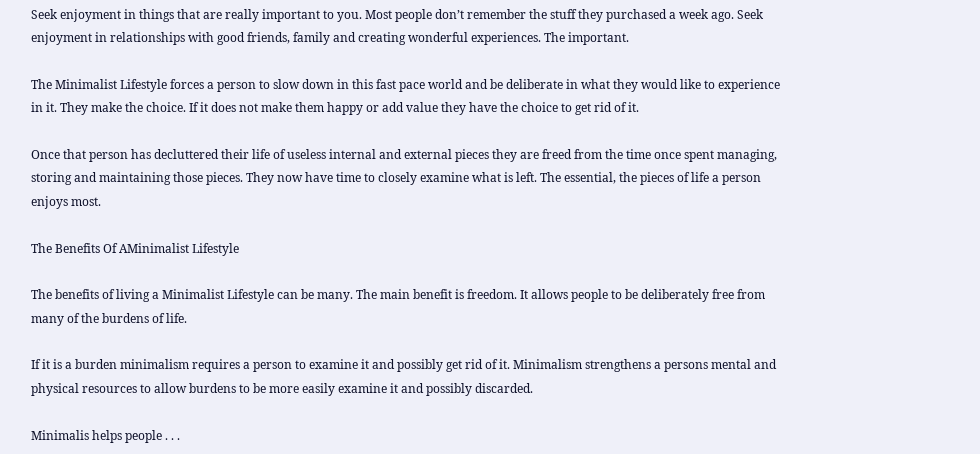Seek enjoyment in things that are really important to you. Most people don’t remember the stuff they purchased a week ago. Seek enjoyment in relationships with good friends, family and creating wonderful experiences. The important.

The Minimalist Lifestyle forces a person to slow down in this fast pace world and be deliberate in what they would like to experience in it. They make the choice. If it does not make them happy or add value they have the choice to get rid of it.

Once that person has decluttered their life of useless internal and external pieces they are freed from the time once spent managing, storing and maintaining those pieces. They now have time to closely examine what is left. The essential, the pieces of life a person enjoys most.

The Benefits Of AMinimalist Lifestyle

The benefits of living a Minimalist Lifestyle can be many. The main benefit is freedom. It allows people to be deliberately free from many of the burdens of life.

If it is a burden minimalism requires a person to examine it and possibly get rid of it. Minimalism strengthens a persons mental and physical resources to allow burdens to be more easily examine it and possibly discarded.

Minimalis helps people . . .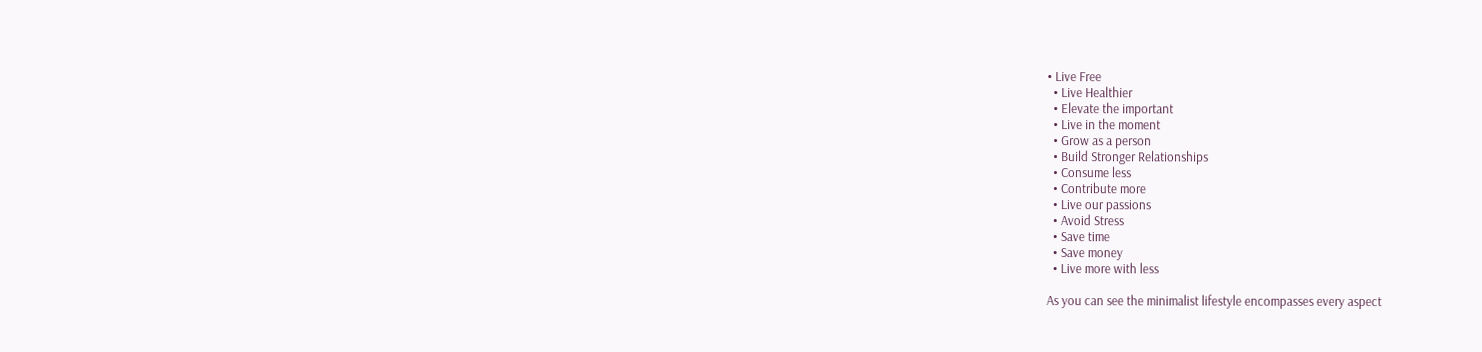• Live Free
  • Live Healthier
  • Elevate the important
  • Live in the moment
  • Grow as a person
  • Build Stronger Relationships
  • Consume less
  • Contribute more
  • Live our passions
  • Avoid Stress
  • Save time
  • Save money
  • Live more with less

As you can see the minimalist lifestyle encompasses every aspect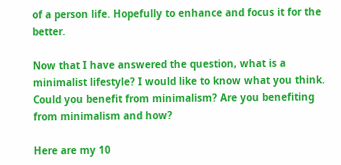of a person life. Hopefully to enhance and focus it for the better.

Now that I have answered the question, what is a minimalist lifestyle? I would like to know what you think. Could you benefit from minimalism? Are you benefiting from minimalism and how?

Here are my 10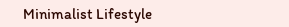Minimalist Lifestyle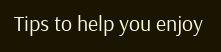Tips to help you enjoy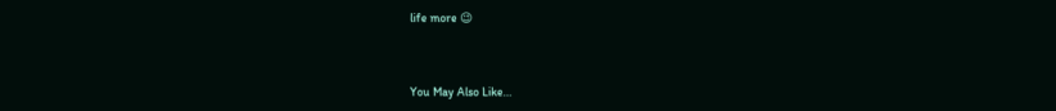life more 😉



You May Also Like...